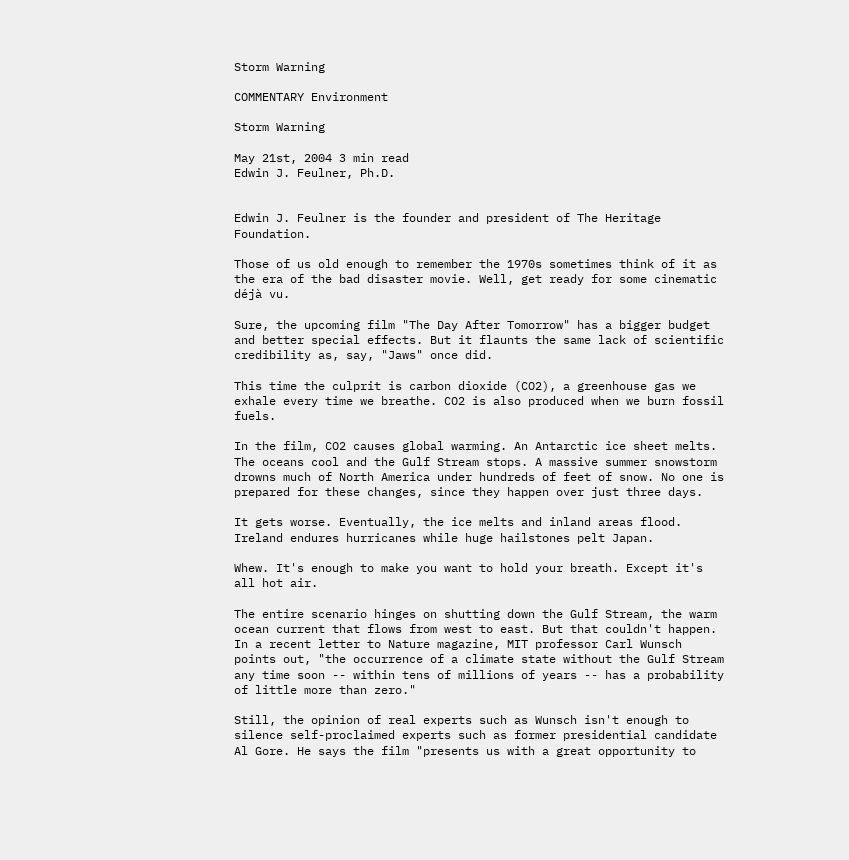Storm Warning

COMMENTARY Environment

Storm Warning

May 21st, 2004 3 min read
Edwin J. Feulner, Ph.D.


Edwin J. Feulner is the founder and president of The Heritage Foundation.

Those of us old enough to remember the 1970s sometimes think of it as the era of the bad disaster movie. Well, get ready for some cinematic déjà vu.

Sure, the upcoming film "The Day After Tomorrow" has a bigger budget and better special effects. But it flaunts the same lack of scientific credibility as, say, "Jaws" once did.

This time the culprit is carbon dioxide (CO2), a greenhouse gas we exhale every time we breathe. CO2 is also produced when we burn fossil fuels.

In the film, CO2 causes global warming. An Antarctic ice sheet melts. The oceans cool and the Gulf Stream stops. A massive summer snowstorm drowns much of North America under hundreds of feet of snow. No one is prepared for these changes, since they happen over just three days.

It gets worse. Eventually, the ice melts and inland areas flood. Ireland endures hurricanes while huge hailstones pelt Japan.

Whew. It's enough to make you want to hold your breath. Except it's all hot air.

The entire scenario hinges on shutting down the Gulf Stream, the warm ocean current that flows from west to east. But that couldn't happen. In a recent letter to Nature magazine, MIT professor Carl Wunsch points out, "the occurrence of a climate state without the Gulf Stream any time soon -- within tens of millions of years -- has a probability of little more than zero."

Still, the opinion of real experts such as Wunsch isn't enough to silence self-proclaimed experts such as former presidential candidate Al Gore. He says the film "presents us with a great opportunity to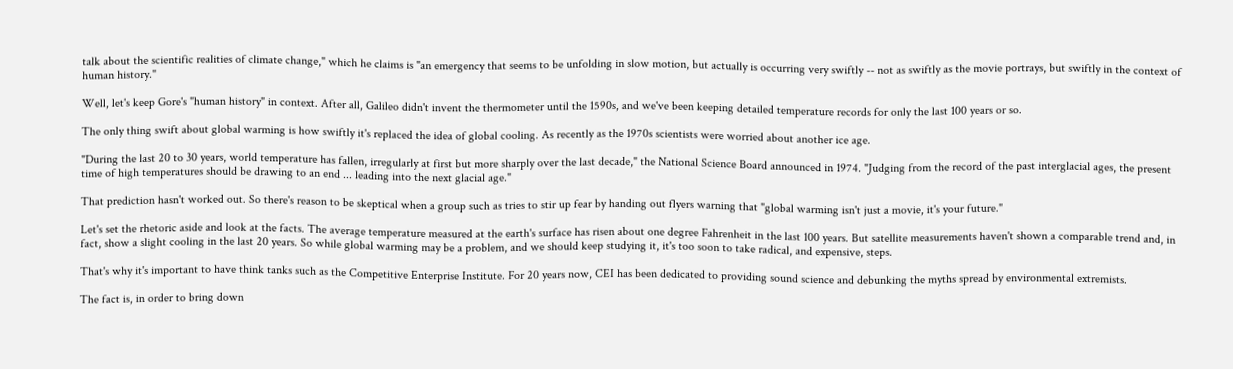talk about the scientific realities of climate change," which he claims is "an emergency that seems to be unfolding in slow motion, but actually is occurring very swiftly -- not as swiftly as the movie portrays, but swiftly in the context of human history."

Well, let's keep Gore's "human history" in context. After all, Galileo didn't invent the thermometer until the 1590s, and we've been keeping detailed temperature records for only the last 100 years or so.

The only thing swift about global warming is how swiftly it's replaced the idea of global cooling. As recently as the 1970s scientists were worried about another ice age.

"During the last 20 to 30 years, world temperature has fallen, irregularly at first but more sharply over the last decade," the National Science Board announced in 1974. "Judging from the record of the past interglacial ages, the present time of high temperatures should be drawing to an end ... leading into the next glacial age."

That prediction hasn't worked out. So there's reason to be skeptical when a group such as tries to stir up fear by handing out flyers warning that "global warming isn't just a movie, it's your future."

Let's set the rhetoric aside and look at the facts. The average temperature measured at the earth's surface has risen about one degree Fahrenheit in the last 100 years. But satellite measurements haven't shown a comparable trend and, in fact, show a slight cooling in the last 20 years. So while global warming may be a problem, and we should keep studying it, it's too soon to take radical, and expensive, steps.

That's why it's important to have think tanks such as the Competitive Enterprise Institute. For 20 years now, CEI has been dedicated to providing sound science and debunking the myths spread by environmental extremists.

The fact is, in order to bring down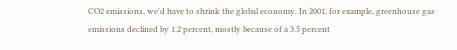CO2 emissions, we'd have to shrink the global economy. In 2001, for example, greenhouse gas emissions declined by 1.2 percent, mostly because of a 3.5 percent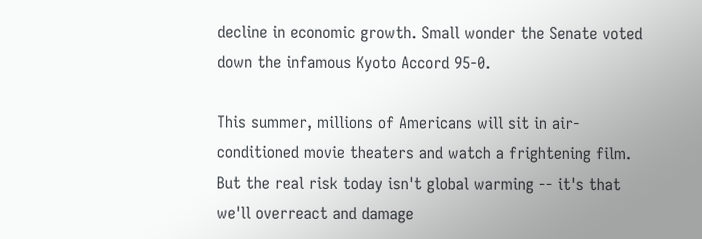decline in economic growth. Small wonder the Senate voted down the infamous Kyoto Accord 95-0.

This summer, millions of Americans will sit in air-conditioned movie theaters and watch a frightening film. But the real risk today isn't global warming -- it's that we'll overreact and damage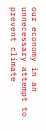our economy in an unnecessary attempt to prevent climate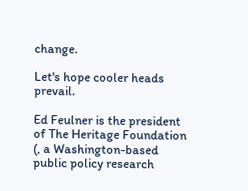change.

Let's hope cooler heads prevail.

Ed Feulner is the president of The Heritage Foundation (, a Washington-based public policy research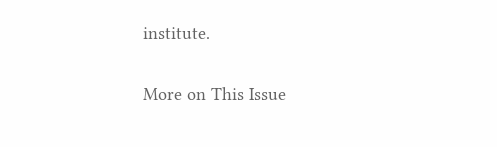institute.

More on This Issue